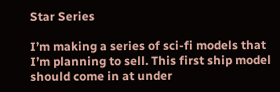Star Series

I’m making a series of sci-fi models that I’m planning to sell. This first ship model should come in at under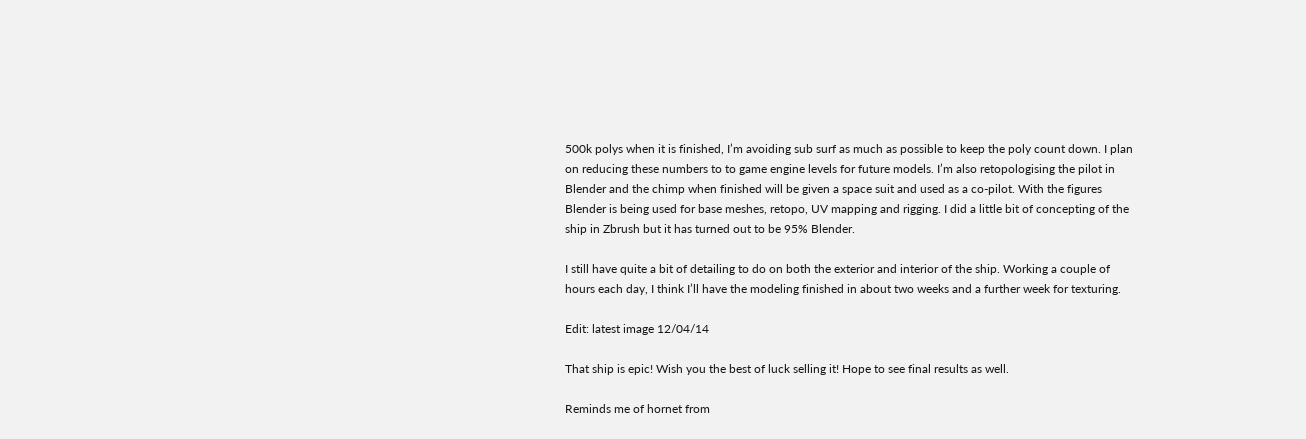500k polys when it is finished, I’m avoiding sub surf as much as possible to keep the poly count down. I plan on reducing these numbers to to game engine levels for future models. I’m also retopologising the pilot in Blender and the chimp when finished will be given a space suit and used as a co-pilot. With the figures Blender is being used for base meshes, retopo, UV mapping and rigging. I did a little bit of concepting of the ship in Zbrush but it has turned out to be 95% Blender.

I still have quite a bit of detailing to do on both the exterior and interior of the ship. Working a couple of hours each day, I think I’ll have the modeling finished in about two weeks and a further week for texturing.

Edit: latest image 12/04/14

That ship is epic! Wish you the best of luck selling it! Hope to see final results as well.

Reminds me of hornet from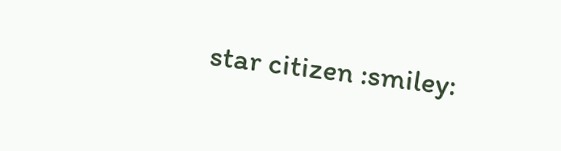star citizen :smiley: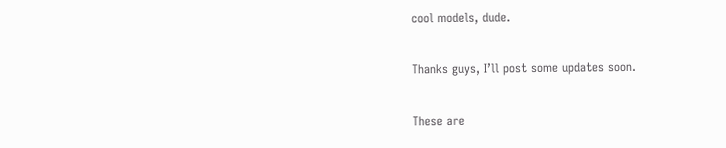cool models, dude.

Thanks guys, I’ll post some updates soon.

These are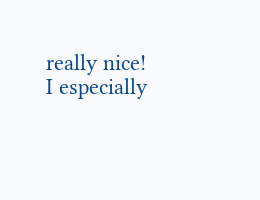really nice! I especially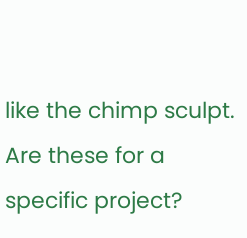like the chimp sculpt. Are these for a specific project?